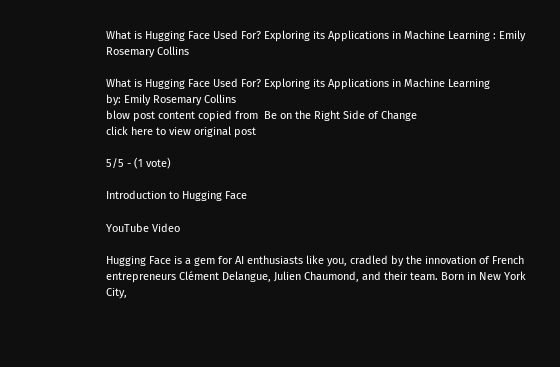What is Hugging Face Used For? Exploring its Applications in Machine Learning : Emily Rosemary Collins

What is Hugging Face Used For? Exploring its Applications in Machine Learning
by: Emily Rosemary Collins
blow post content copied from  Be on the Right Side of Change
click here to view original post

5/5 - (1 vote)

Introduction to Hugging Face

YouTube Video

Hugging Face is a gem for AI enthusiasts like you, cradled by the innovation of French entrepreneurs Clément Delangue, Julien Chaumond, and their team. Born in New York City,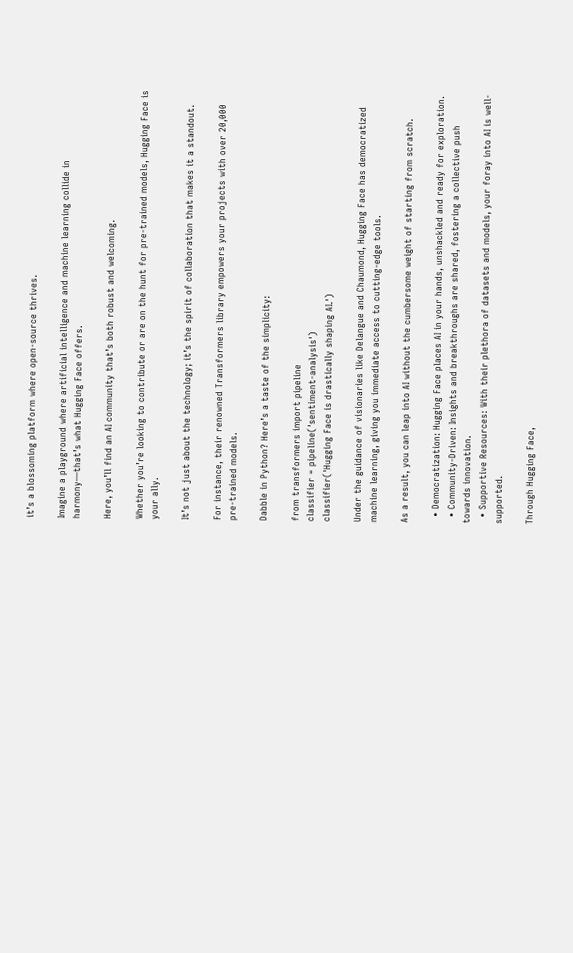it’s a blossoming platform where open-source thrives.

Imagine a playground where artificial intelligence and machine learning collide in harmony—that’s what Hugging Face offers.

Here, you’ll find an AI community that’s both robust and welcoming.

Whether you’re looking to contribute or are on the hunt for pre-trained models, Hugging Face is your ally.

It’s not just about the technology; it’s the spirit of collaboration that makes it a standout.

For instance, their renowned Transformers library empowers your projects with over 20,000 pre-trained models.

Dabble in Python? Here’s a taste of the simplicity:

from transformers import pipeline
classifier = pipeline('sentiment-analysis')
classifier('Hugging Face is drastically shaping AI.')

Under the guidance of visionaries like Delangue and Chaumond, Hugging Face has democratized machine learning, giving you immediate access to cutting-edge tools.

As a result, you can leap into AI without the cumbersome weight of starting from scratch.

  • Democratization: Hugging Face places AI in your hands, unshackled and ready for exploration.
  • Community-Driven: Insights and breakthroughs are shared, fostering a collective push towards innovation.
  • Supportive Resources: With their plethora of datasets and models, your foray into AI is well-supported.

Through Hugging Face,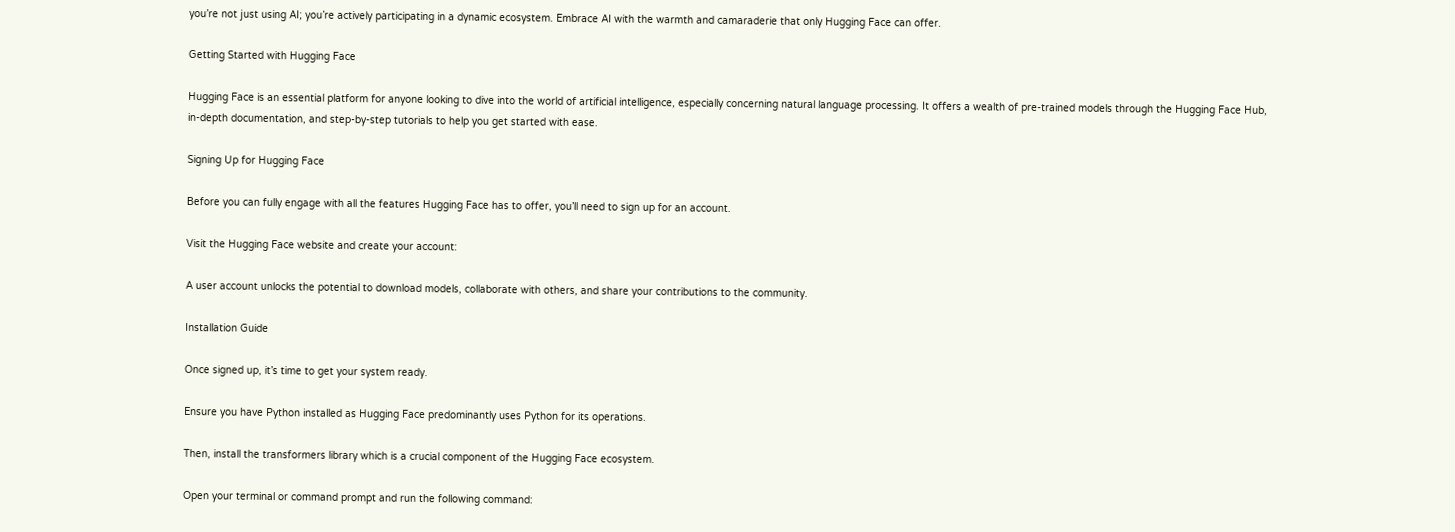you’re not just using AI; you’re actively participating in a dynamic ecosystem. Embrace AI with the warmth and camaraderie that only Hugging Face can offer.

Getting Started with Hugging Face

Hugging Face is an essential platform for anyone looking to dive into the world of artificial intelligence, especially concerning natural language processing. It offers a wealth of pre-trained models through the Hugging Face Hub, in-depth documentation, and step-by-step tutorials to help you get started with ease.

Signing Up for Hugging Face

Before you can fully engage with all the features Hugging Face has to offer, you’ll need to sign up for an account.

Visit the Hugging Face website and create your account:

A user account unlocks the potential to download models, collaborate with others, and share your contributions to the community.

Installation Guide

Once signed up, it’s time to get your system ready.

Ensure you have Python installed as Hugging Face predominantly uses Python for its operations.

Then, install the transformers library which is a crucial component of the Hugging Face ecosystem.

Open your terminal or command prompt and run the following command: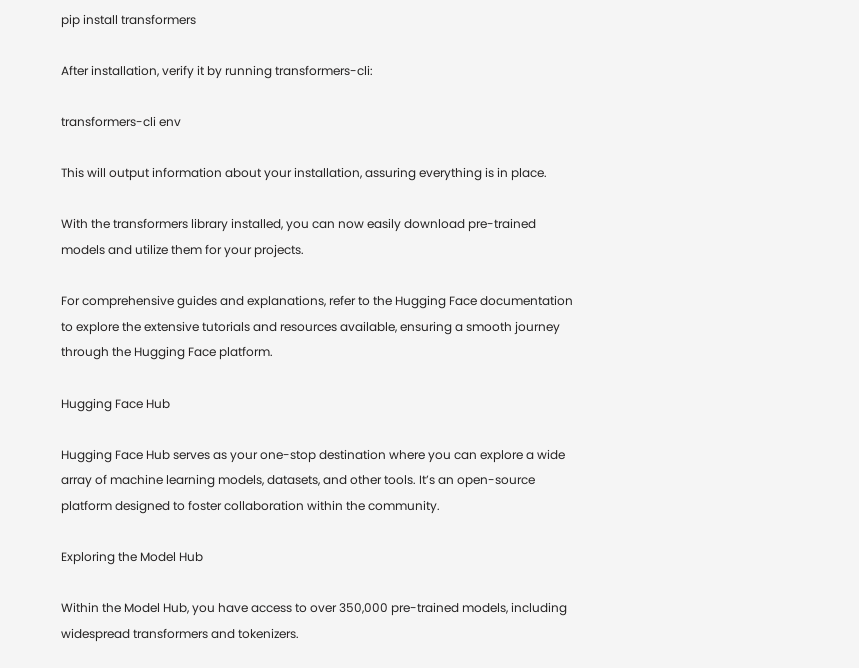pip install transformers

After installation, verify it by running transformers-cli:

transformers-cli env

This will output information about your installation, assuring everything is in place.

With the transformers library installed, you can now easily download pre-trained models and utilize them for your projects.

For comprehensive guides and explanations, refer to the Hugging Face documentation to explore the extensive tutorials and resources available, ensuring a smooth journey through the Hugging Face platform.

Hugging Face Hub

Hugging Face Hub serves as your one-stop destination where you can explore a wide array of machine learning models, datasets, and other tools. It’s an open-source platform designed to foster collaboration within the community.

Exploring the Model Hub

Within the Model Hub, you have access to over 350,000 pre-trained models, including widespread transformers and tokenizers.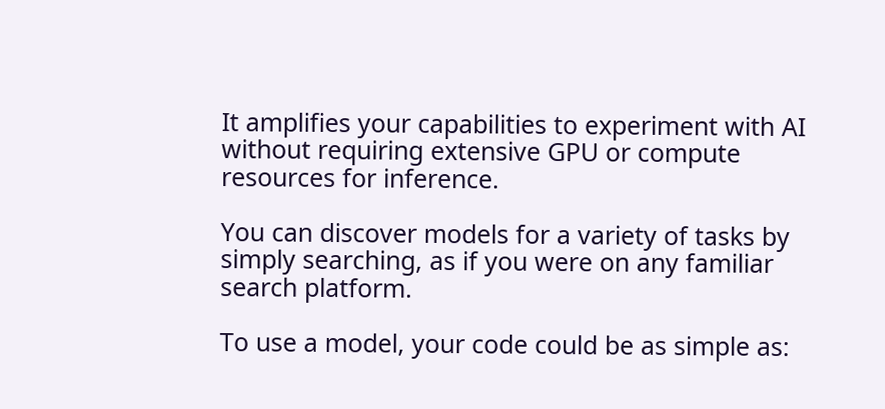It amplifies your capabilities to experiment with AI without requiring extensive GPU or compute resources for inference.

You can discover models for a variety of tasks by simply searching, as if you were on any familiar search platform.

To use a model, your code could be as simple as: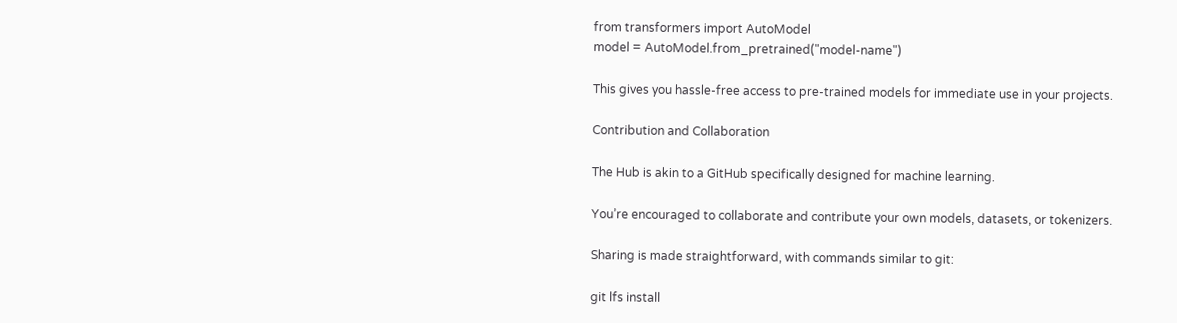from transformers import AutoModel
model = AutoModel.from_pretrained("model-name")

This gives you hassle-free access to pre-trained models for immediate use in your projects.

Contribution and Collaboration

The Hub is akin to a GitHub specifically designed for machine learning.

You’re encouraged to collaborate and contribute your own models, datasets, or tokenizers.

Sharing is made straightforward, with commands similar to git:

git lfs install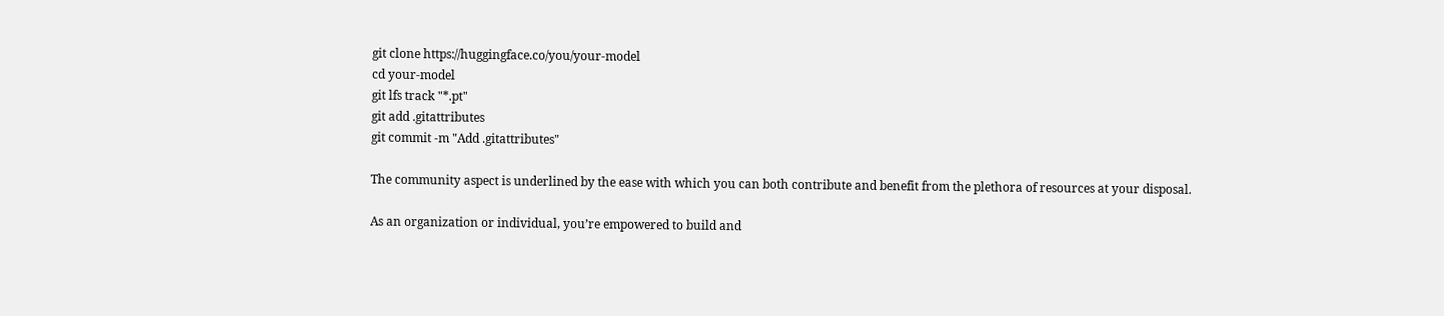git clone https://huggingface.co/you/your-model
cd your-model
git lfs track "*.pt"
git add .gitattributes
git commit -m "Add .gitattributes"

The community aspect is underlined by the ease with which you can both contribute and benefit from the plethora of resources at your disposal.

As an organization or individual, you’re empowered to build and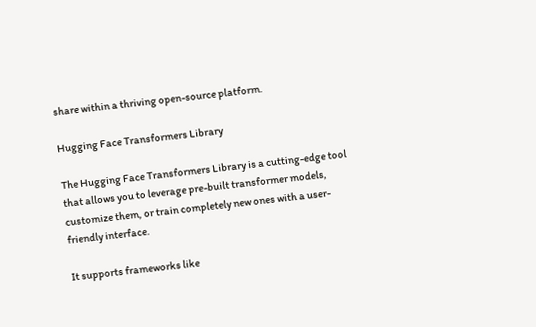share within a thriving open-source platform.

Hugging Face Transformers Library

The Hugging Face Transformers Library is a cutting-edge tool that allows you to leverage pre-built transformer models, customize them, or train completely new ones with a user-friendly interface.

It supports frameworks like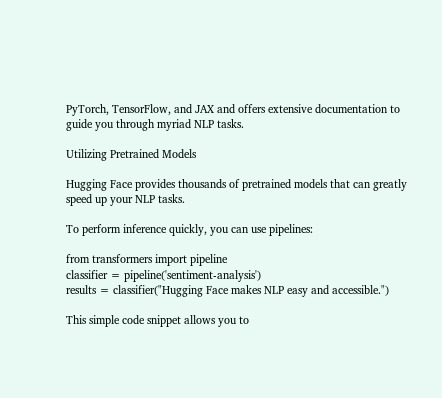PyTorch, TensorFlow, and JAX and offers extensive documentation to guide you through myriad NLP tasks.

Utilizing Pretrained Models

Hugging Face provides thousands of pretrained models that can greatly speed up your NLP tasks.

To perform inference quickly, you can use pipelines:

from transformers import pipeline
classifier = pipeline('sentiment-analysis')
results = classifier("Hugging Face makes NLP easy and accessible.")

This simple code snippet allows you to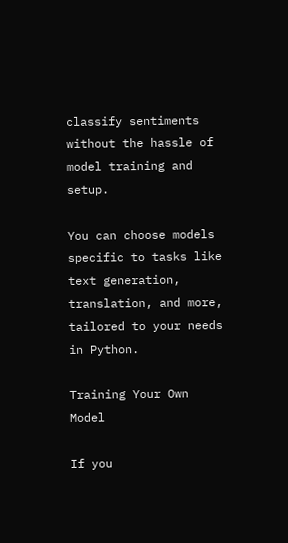classify sentiments without the hassle of model training and setup.

You can choose models specific to tasks like text generation, translation, and more, tailored to your needs in Python.

Training Your Own Model

If you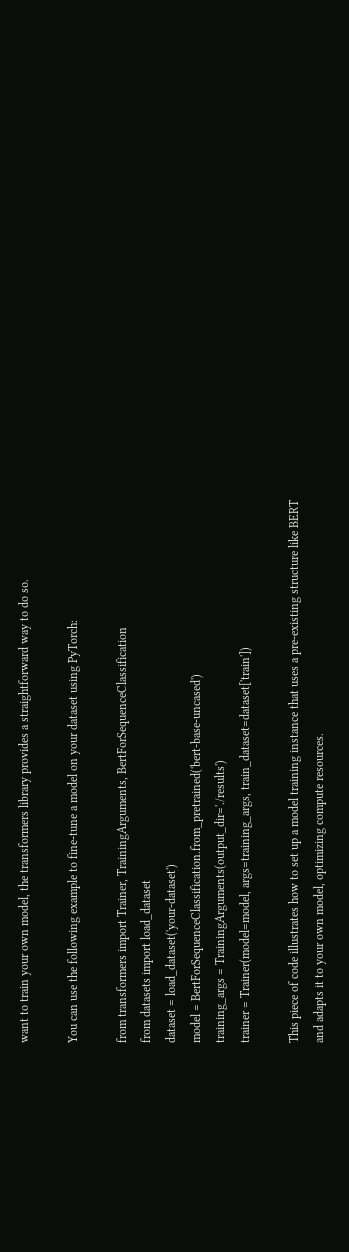want to train your own model, the transformers library provides a straightforward way to do so.

You can use the following example to fine-tune a model on your dataset using PyTorch:

from transformers import Trainer, TrainingArguments, BertForSequenceClassification
from datasets import load_dataset
dataset = load_dataset('your-dataset')
model = BertForSequenceClassification.from_pretrained('bert-base-uncased')
training_args = TrainingArguments(output_dir='./results')
trainer = Trainer(model=model, args=training_args, train_dataset=dataset['train'])

This piece of code illustrates how to set up a model training instance that uses a pre-existing structure like BERT and adapts it to your own model, optimizing compute resources.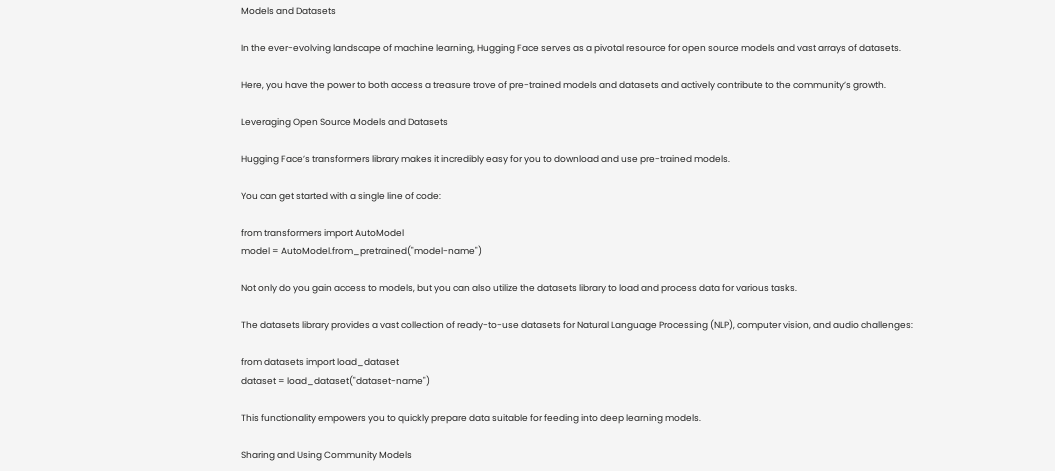Models and Datasets

In the ever-evolving landscape of machine learning, Hugging Face serves as a pivotal resource for open source models and vast arrays of datasets.

Here, you have the power to both access a treasure trove of pre-trained models and datasets and actively contribute to the community’s growth.

Leveraging Open Source Models and Datasets

Hugging Face’s transformers library makes it incredibly easy for you to download and use pre-trained models.

You can get started with a single line of code:

from transformers import AutoModel
model = AutoModel.from_pretrained("model-name")

Not only do you gain access to models, but you can also utilize the datasets library to load and process data for various tasks.

The datasets library provides a vast collection of ready-to-use datasets for Natural Language Processing (NLP), computer vision, and audio challenges:

from datasets import load_dataset
dataset = load_dataset("dataset-name")

This functionality empowers you to quickly prepare data suitable for feeding into deep learning models.

Sharing and Using Community Models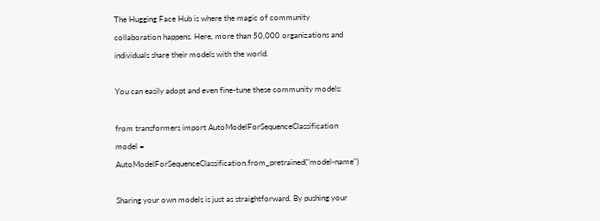The Hugging Face Hub is where the magic of community collaboration happens. Here, more than 50,000 organizations and individuals share their models with the world.

You can easily adopt and even fine-tune these community models:

from transformers import AutoModelForSequenceClassification
model = AutoModelForSequenceClassification.from_pretrained("model-name")

Sharing your own models is just as straightforward. By pushing your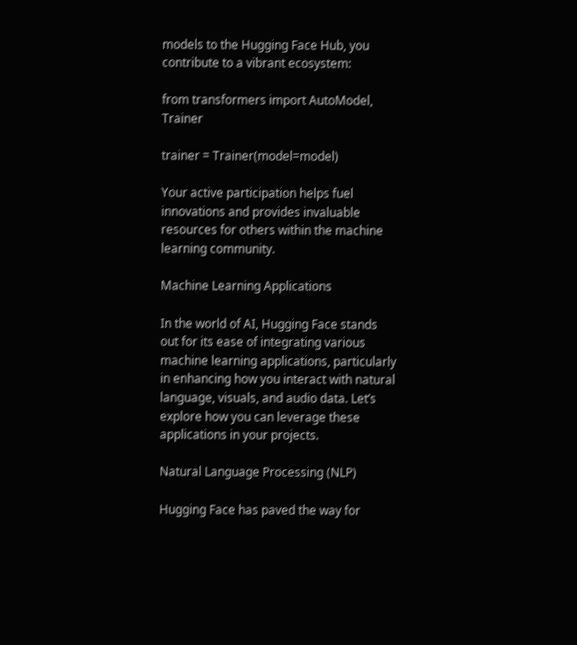models to the Hugging Face Hub, you contribute to a vibrant ecosystem:

from transformers import AutoModel, Trainer

trainer = Trainer(model=model)

Your active participation helps fuel innovations and provides invaluable resources for others within the machine learning community.

Machine Learning Applications

In the world of AI, Hugging Face stands out for its ease of integrating various machine learning applications, particularly in enhancing how you interact with natural language, visuals, and audio data. Let’s explore how you can leverage these applications in your projects.

Natural Language Processing (NLP)

Hugging Face has paved the way for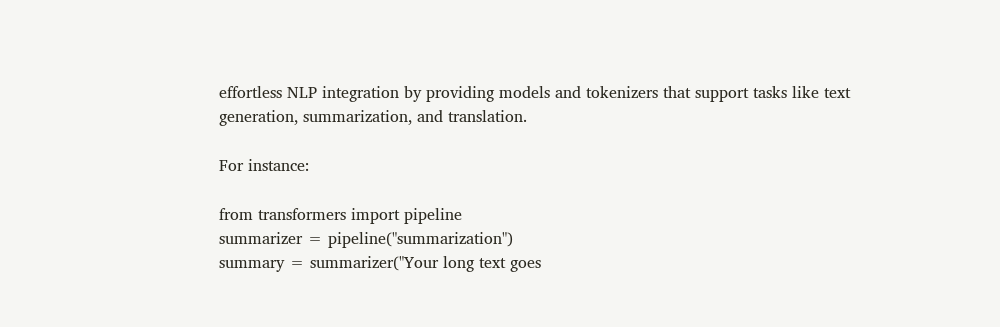effortless NLP integration by providing models and tokenizers that support tasks like text generation, summarization, and translation.

For instance:

from transformers import pipeline
summarizer = pipeline("summarization")
summary = summarizer("Your long text goes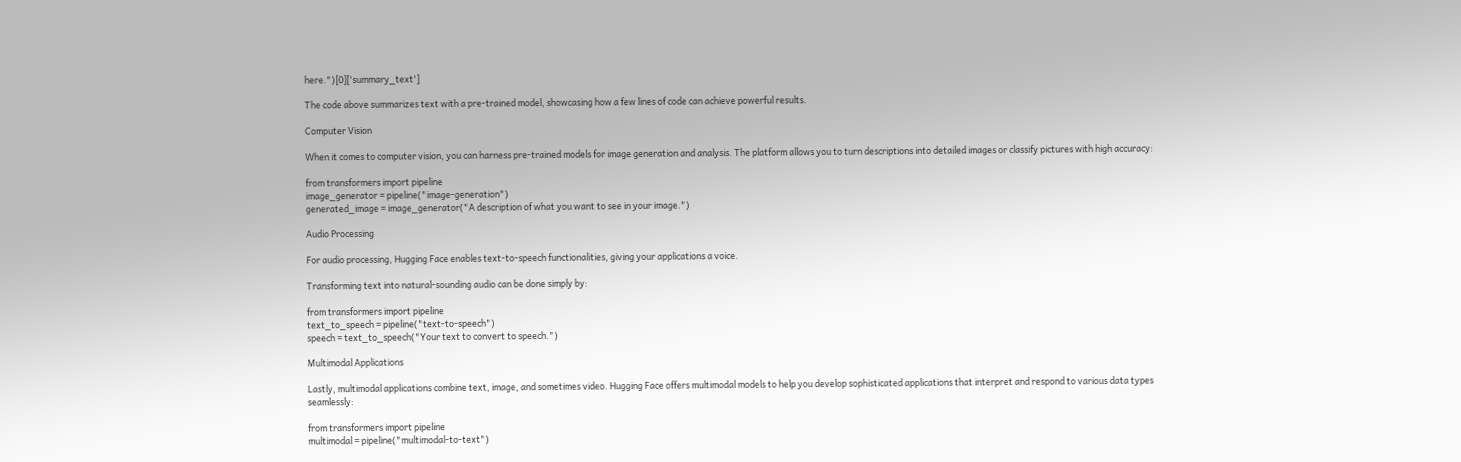here.")[0]['summary_text']

The code above summarizes text with a pre-trained model, showcasing how a few lines of code can achieve powerful results.

Computer Vision

When it comes to computer vision, you can harness pre-trained models for image generation and analysis. The platform allows you to turn descriptions into detailed images or classify pictures with high accuracy:

from transformers import pipeline
image_generator = pipeline("image-generation")
generated_image = image_generator("A description of what you want to see in your image.")

Audio Processing

For audio processing, Hugging Face enables text-to-speech functionalities, giving your applications a voice.

Transforming text into natural-sounding audio can be done simply by:

from transformers import pipeline
text_to_speech = pipeline("text-to-speech")
speech = text_to_speech("Your text to convert to speech.")

Multimodal Applications

Lastly, multimodal applications combine text, image, and sometimes video. Hugging Face offers multimodal models to help you develop sophisticated applications that interpret and respond to various data types seamlessly:

from transformers import pipeline
multimodal = pipeline("multimodal-to-text")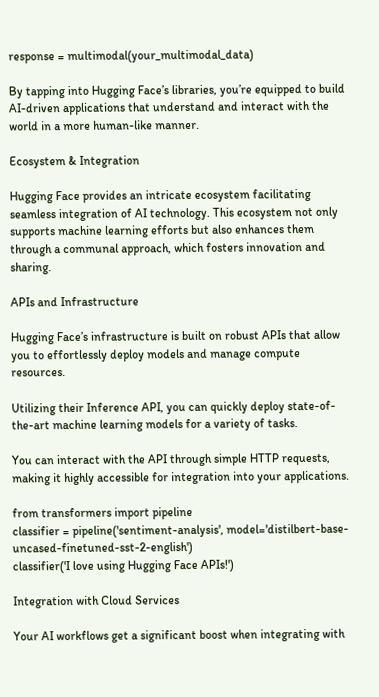response = multimodal(your_multimodal_data)

By tapping into Hugging Face’s libraries, you’re equipped to build AI-driven applications that understand and interact with the world in a more human-like manner.

Ecosystem & Integration

Hugging Face provides an intricate ecosystem facilitating seamless integration of AI technology. This ecosystem not only supports machine learning efforts but also enhances them through a communal approach, which fosters innovation and sharing.

APIs and Infrastructure

Hugging Face’s infrastructure is built on robust APIs that allow you to effortlessly deploy models and manage compute resources.

Utilizing their Inference API, you can quickly deploy state-of-the-art machine learning models for a variety of tasks.

You can interact with the API through simple HTTP requests, making it highly accessible for integration into your applications.

from transformers import pipeline
classifier = pipeline('sentiment-analysis', model='distilbert-base-uncased-finetuned-sst-2-english')
classifier('I love using Hugging Face APIs!')

Integration with Cloud Services

Your AI workflows get a significant boost when integrating with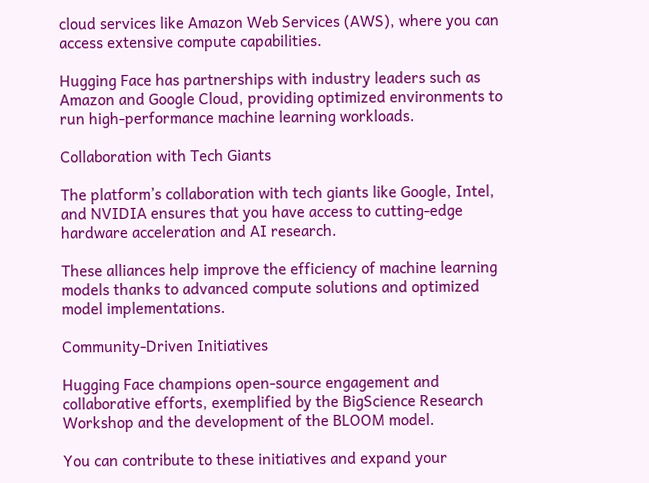cloud services like Amazon Web Services (AWS), where you can access extensive compute capabilities.

Hugging Face has partnerships with industry leaders such as Amazon and Google Cloud, providing optimized environments to run high-performance machine learning workloads.

Collaboration with Tech Giants

The platform’s collaboration with tech giants like Google, Intel, and NVIDIA ensures that you have access to cutting-edge hardware acceleration and AI research.

These alliances help improve the efficiency of machine learning models thanks to advanced compute solutions and optimized model implementations.

Community-Driven Initiatives

Hugging Face champions open-source engagement and collaborative efforts, exemplified by the BigScience Research Workshop and the development of the BLOOM model.

You can contribute to these initiatives and expand your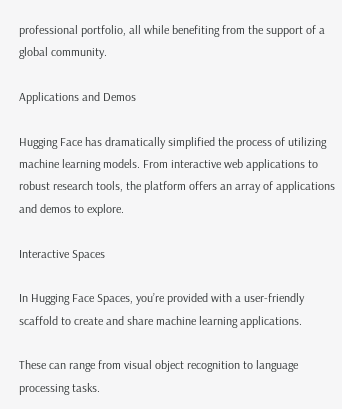professional portfolio, all while benefiting from the support of a global community.

Applications and Demos

Hugging Face has dramatically simplified the process of utilizing machine learning models. From interactive web applications to robust research tools, the platform offers an array of applications and demos to explore.

Interactive Spaces

In Hugging Face Spaces, you’re provided with a user-friendly scaffold to create and share machine learning applications.

These can range from visual object recognition to language processing tasks.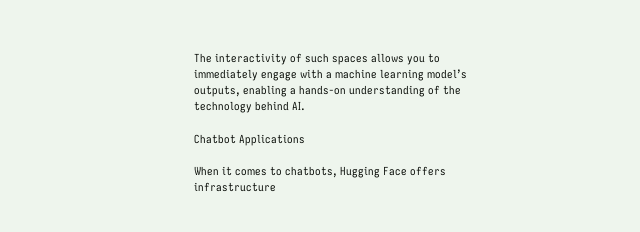The interactivity of such spaces allows you to immediately engage with a machine learning model’s outputs, enabling a hands-on understanding of the technology behind AI.

Chatbot Applications

When it comes to chatbots, Hugging Face offers infrastructure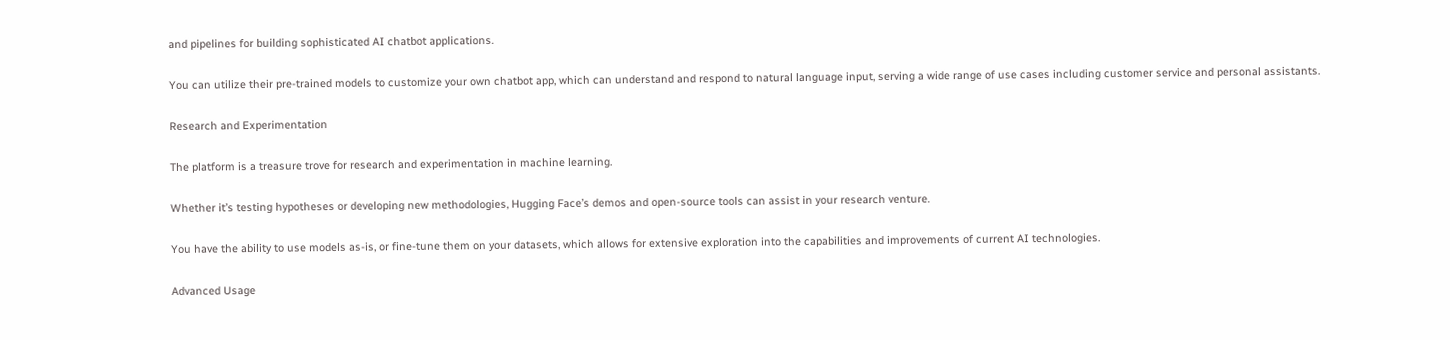and pipelines for building sophisticated AI chatbot applications.

You can utilize their pre-trained models to customize your own chatbot app, which can understand and respond to natural language input, serving a wide range of use cases including customer service and personal assistants.

Research and Experimentation

The platform is a treasure trove for research and experimentation in machine learning.

Whether it’s testing hypotheses or developing new methodologies, Hugging Face’s demos and open-source tools can assist in your research venture.

You have the ability to use models as-is, or fine-tune them on your datasets, which allows for extensive exploration into the capabilities and improvements of current AI technologies.

Advanced Usage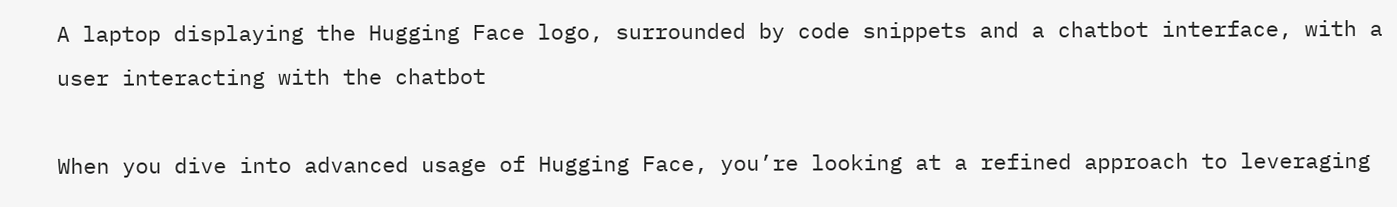A laptop displaying the Hugging Face logo, surrounded by code snippets and a chatbot interface, with a user interacting with the chatbot

When you dive into advanced usage of Hugging Face, you’re looking at a refined approach to leveraging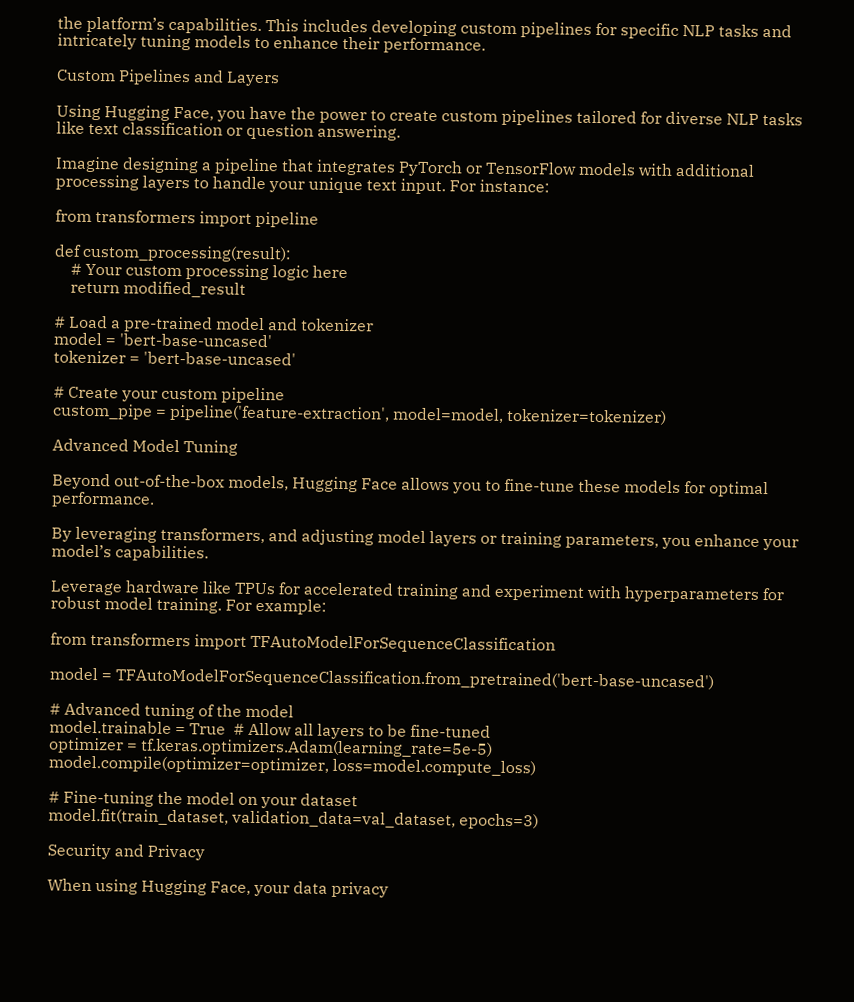the platform’s capabilities. This includes developing custom pipelines for specific NLP tasks and intricately tuning models to enhance their performance.

Custom Pipelines and Layers

Using Hugging Face, you have the power to create custom pipelines tailored for diverse NLP tasks like text classification or question answering.

Imagine designing a pipeline that integrates PyTorch or TensorFlow models with additional processing layers to handle your unique text input. For instance:

from transformers import pipeline

def custom_processing(result):
    # Your custom processing logic here
    return modified_result

# Load a pre-trained model and tokenizer
model = 'bert-base-uncased'
tokenizer = 'bert-base-uncased'

# Create your custom pipeline
custom_pipe = pipeline('feature-extraction', model=model, tokenizer=tokenizer)

Advanced Model Tuning

Beyond out-of-the-box models, Hugging Face allows you to fine-tune these models for optimal performance.

By leveraging transformers, and adjusting model layers or training parameters, you enhance your model’s capabilities.

Leverage hardware like TPUs for accelerated training and experiment with hyperparameters for robust model training. For example:

from transformers import TFAutoModelForSequenceClassification

model = TFAutoModelForSequenceClassification.from_pretrained('bert-base-uncased')

# Advanced tuning of the model
model.trainable = True  # Allow all layers to be fine-tuned
optimizer = tf.keras.optimizers.Adam(learning_rate=5e-5)
model.compile(optimizer=optimizer, loss=model.compute_loss)

# Fine-tuning the model on your dataset
model.fit(train_dataset, validation_data=val_dataset, epochs=3)

Security and Privacy

When using Hugging Face, your data privacy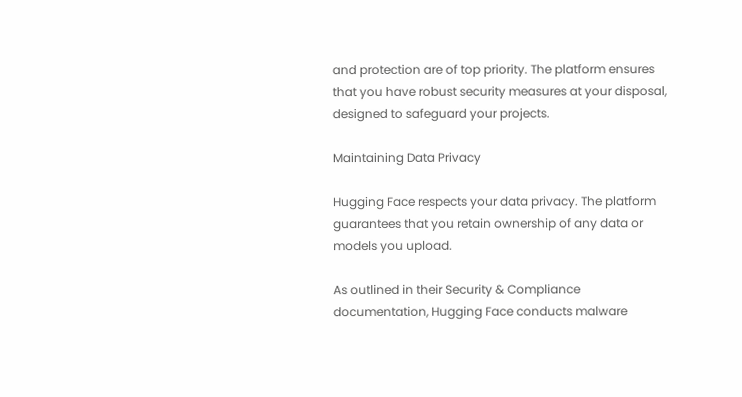and protection are of top priority. The platform ensures that you have robust security measures at your disposal, designed to safeguard your projects.

Maintaining Data Privacy

Hugging Face respects your data privacy. The platform guarantees that you retain ownership of any data or models you upload.

As outlined in their Security & Compliance documentation, Hugging Face conducts malware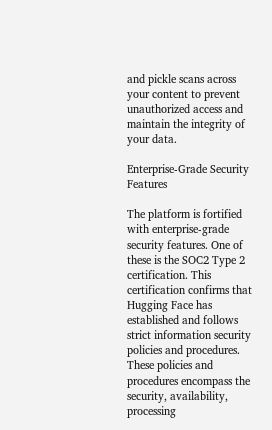and pickle scans across your content to prevent unauthorized access and maintain the integrity of your data.

Enterprise-Grade Security Features

The platform is fortified with enterprise-grade security features. One of these is the SOC2 Type 2 certification. This certification confirms that Hugging Face has established and follows strict information security policies and procedures. These policies and procedures encompass the security, availability, processing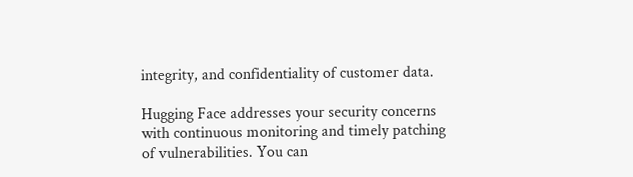integrity, and confidentiality of customer data.

Hugging Face addresses your security concerns with continuous monitoring and timely patching of vulnerabilities. You can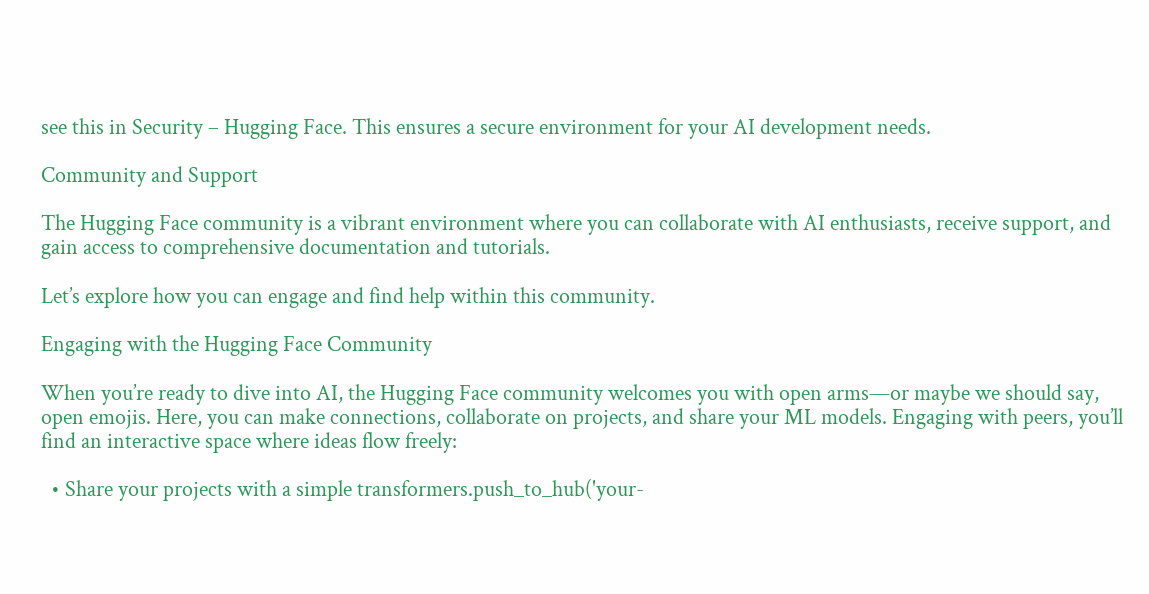see this in Security – Hugging Face. This ensures a secure environment for your AI development needs.

Community and Support

The Hugging Face community is a vibrant environment where you can collaborate with AI enthusiasts, receive support, and gain access to comprehensive documentation and tutorials.

Let’s explore how you can engage and find help within this community.

Engaging with the Hugging Face Community

When you’re ready to dive into AI, the Hugging Face community welcomes you with open arms—or maybe we should say, open emojis. Here, you can make connections, collaborate on projects, and share your ML models. Engaging with peers, you’ll find an interactive space where ideas flow freely:

  • Share your projects with a simple transformers.push_to_hub('your-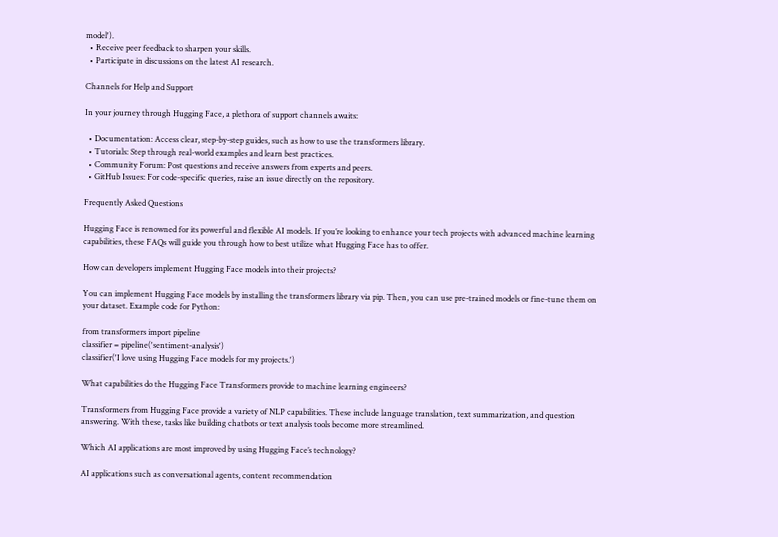model').
  • Receive peer feedback to sharpen your skills.
  • Participate in discussions on the latest AI research.

Channels for Help and Support

In your journey through Hugging Face, a plethora of support channels awaits:

  • Documentation: Access clear, step-by-step guides, such as how to use the transformers library.
  • Tutorials: Step through real-world examples and learn best practices.
  • Community Forum: Post questions and receive answers from experts and peers.
  • GitHub Issues: For code-specific queries, raise an issue directly on the repository.

Frequently Asked Questions

Hugging Face is renowned for its powerful and flexible AI models. If you’re looking to enhance your tech projects with advanced machine learning capabilities, these FAQs will guide you through how to best utilize what Hugging Face has to offer.

How can developers implement Hugging Face models into their projects?

You can implement Hugging Face models by installing the transformers library via pip. Then, you can use pre-trained models or fine-tune them on your dataset. Example code for Python:

from transformers import pipeline
classifier = pipeline('sentiment-analysis')
classifier('I love using Hugging Face models for my projects.')

What capabilities do the Hugging Face Transformers provide to machine learning engineers?

Transformers from Hugging Face provide a variety of NLP capabilities. These include language translation, text summarization, and question answering. With these, tasks like building chatbots or text analysis tools become more streamlined.

Which AI applications are most improved by using Hugging Face’s technology?

AI applications such as conversational agents, content recommendation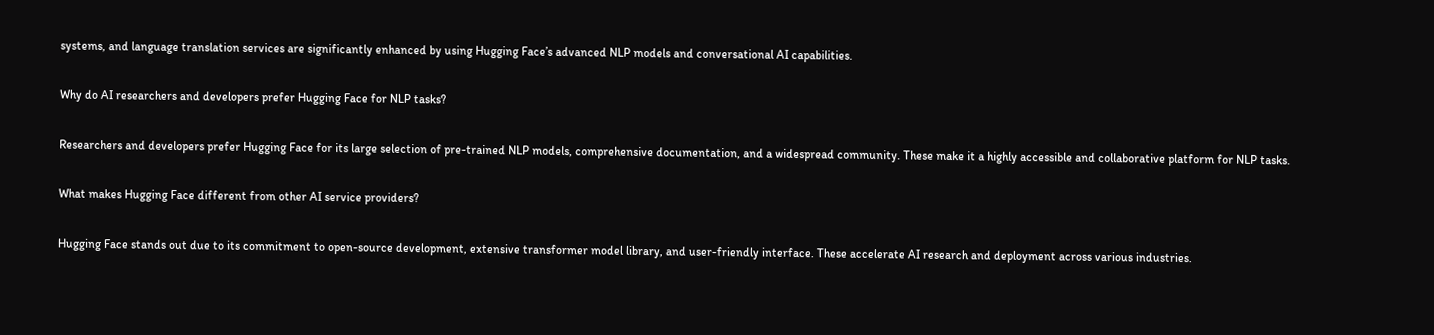systems, and language translation services are significantly enhanced by using Hugging Face’s advanced NLP models and conversational AI capabilities.

Why do AI researchers and developers prefer Hugging Face for NLP tasks?

Researchers and developers prefer Hugging Face for its large selection of pre-trained NLP models, comprehensive documentation, and a widespread community. These make it a highly accessible and collaborative platform for NLP tasks.

What makes Hugging Face different from other AI service providers?

Hugging Face stands out due to its commitment to open-source development, extensive transformer model library, and user-friendly interface. These accelerate AI research and deployment across various industries.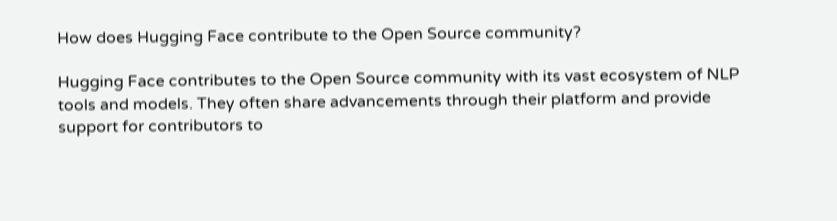How does Hugging Face contribute to the Open Source community?

Hugging Face contributes to the Open Source community with its vast ecosystem of NLP tools and models. They often share advancements through their platform and provide support for contributors to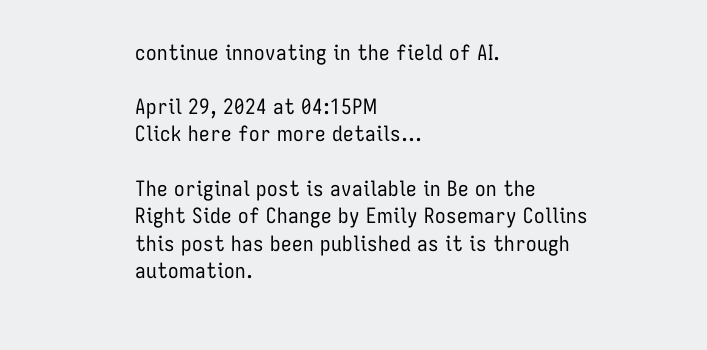continue innovating in the field of AI.

April 29, 2024 at 04:15PM
Click here for more details...

The original post is available in Be on the Right Side of Change by Emily Rosemary Collins
this post has been published as it is through automation.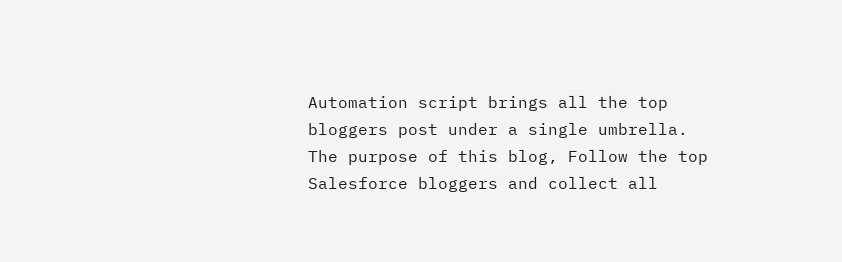Automation script brings all the top bloggers post under a single umbrella.
The purpose of this blog, Follow the top Salesforce bloggers and collect all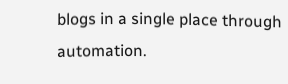blogs in a single place through automation.